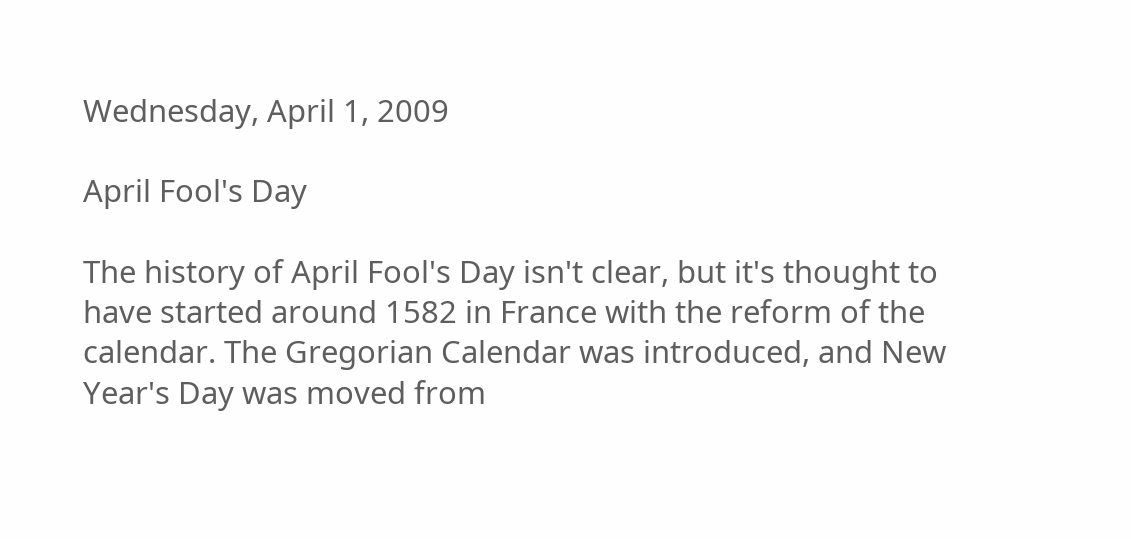Wednesday, April 1, 2009

April Fool's Day

The history of April Fool's Day isn't clear, but it's thought to have started around 1582 in France with the reform of the calendar. The Gregorian Calendar was introduced, and New Year's Day was moved from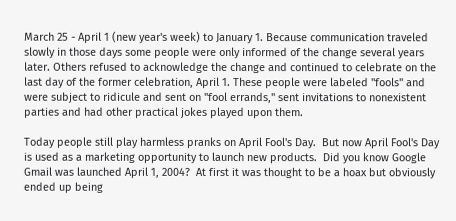March 25 - April 1 (new year's week) to January 1. Because communication traveled slowly in those days some people were only informed of the change several years later. Others refused to acknowledge the change and continued to celebrate on the last day of the former celebration, April 1. These people were labeled "fools" and were subject to ridicule and sent on "fool errands," sent invitations to nonexistent parties and had other practical jokes played upon them.

Today people still play harmless pranks on April Fool's Day.  But now April Fool's Day is used as a marketing opportunity to launch new products.  Did you know Google Gmail was launched April 1, 2004?  At first it was thought to be a hoax but obviously ended up being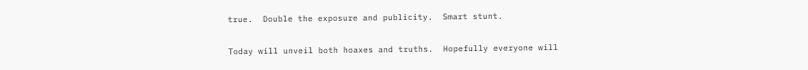true.  Double the exposure and publicity.  Smart stunt.

Today will unveil both hoaxes and truths.  Hopefully everyone will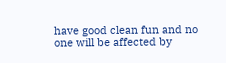have good clean fun and no one will be affected by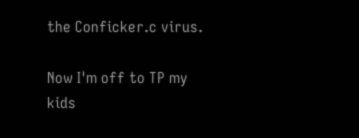the Conficker.c virus.

Now I'm off to TP my kids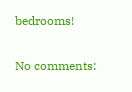bedrooms!

No comments: